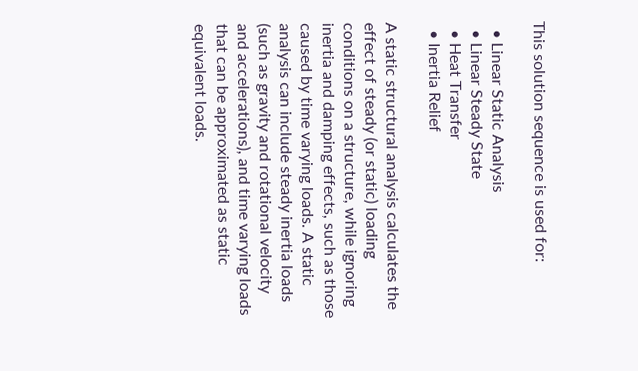This solution sequence is used for:

  • Linear Static Analysis
  • Linear Steady State
  • Heat Transfer
  • Inertia Relief

A static structural analysis calculates the effect of steady (or static) loading conditions on a structure, while ignoring inertia and damping effects, such as those caused by time varying loads. A static analysis can include steady inertia loads (such as gravity and rotational velocity and accelerations), and time varying loads that can be approximated as static equivalent loads.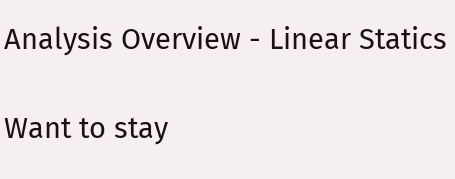Analysis Overview - Linear Statics

Want to stay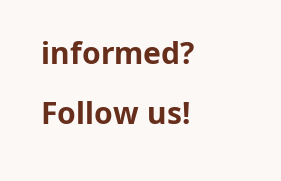informed? Follow us!